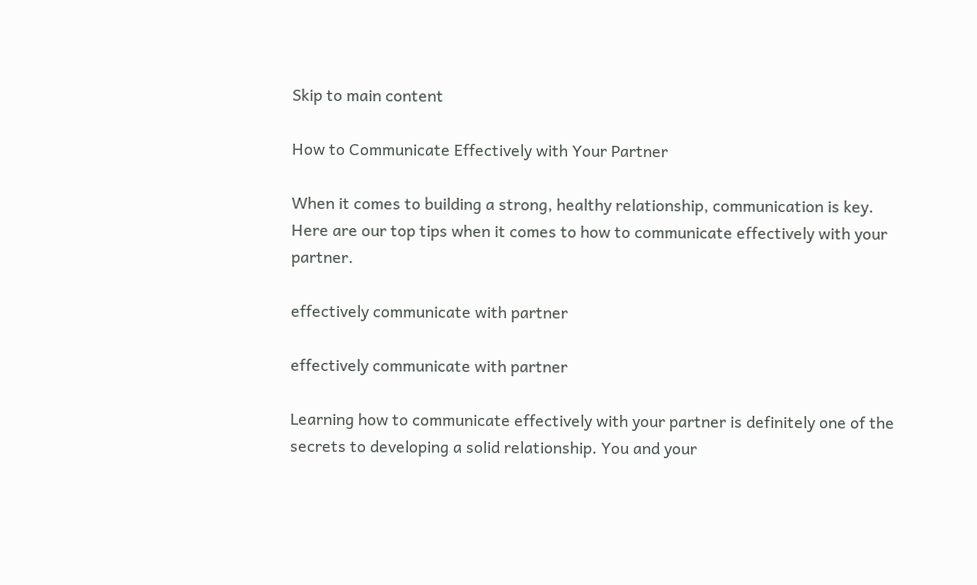Skip to main content

How to Communicate Effectively with Your Partner

When it comes to building a strong, healthy relationship, communication is key. Here are our top tips when it comes to how to communicate effectively with your partner.

effectively communicate with partner

effectively communicate with partner

Learning how to communicate effectively with your partner is definitely one of the secrets to developing a solid relationship. You and your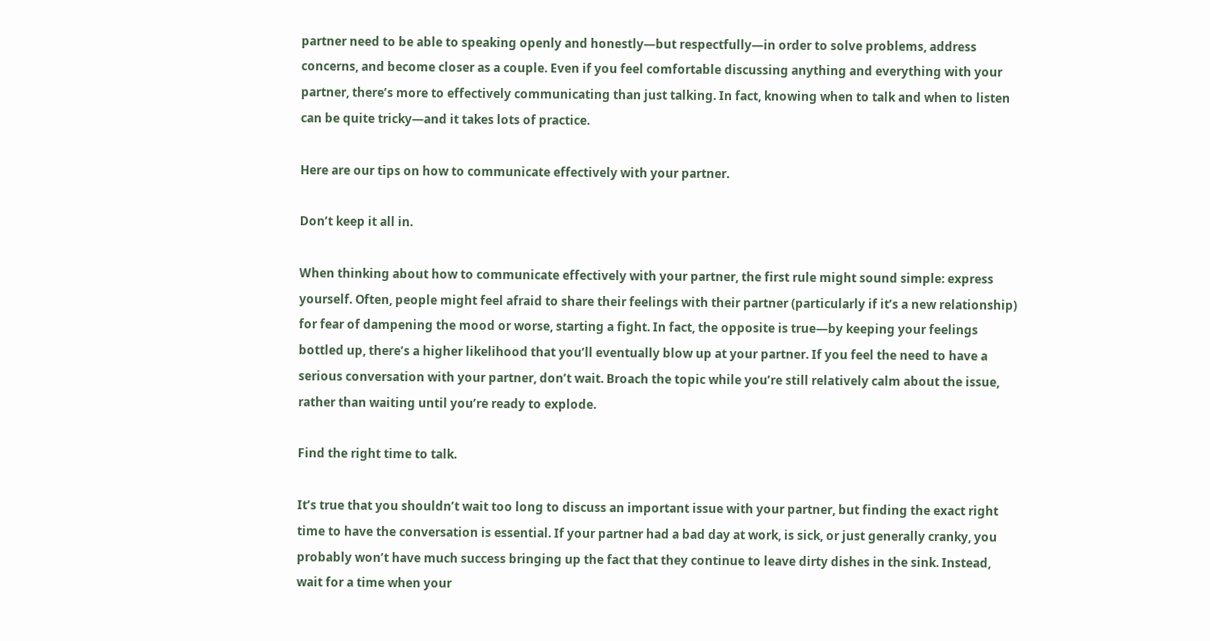partner need to be able to speaking openly and honestly—but respectfully—in order to solve problems, address concerns, and become closer as a couple. Even if you feel comfortable discussing anything and everything with your partner, there’s more to effectively communicating than just talking. In fact, knowing when to talk and when to listen can be quite tricky—and it takes lots of practice.

Here are our tips on how to communicate effectively with your partner.

Don’t keep it all in.

When thinking about how to communicate effectively with your partner, the first rule might sound simple: express yourself. Often, people might feel afraid to share their feelings with their partner (particularly if it’s a new relationship) for fear of dampening the mood or worse, starting a fight. In fact, the opposite is true—by keeping your feelings bottled up, there’s a higher likelihood that you’ll eventually blow up at your partner. If you feel the need to have a serious conversation with your partner, don’t wait. Broach the topic while you’re still relatively calm about the issue, rather than waiting until you’re ready to explode.

Find the right time to talk.

It’s true that you shouldn’t wait too long to discuss an important issue with your partner, but finding the exact right time to have the conversation is essential. If your partner had a bad day at work, is sick, or just generally cranky, you probably won’t have much success bringing up the fact that they continue to leave dirty dishes in the sink. Instead, wait for a time when your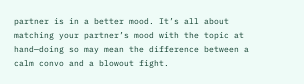partner is in a better mood. It’s all about matching your partner’s mood with the topic at hand—doing so may mean the difference between a calm convo and a blowout fight.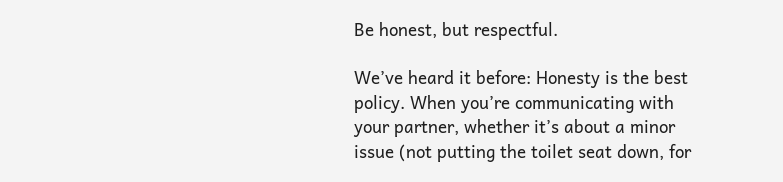Be honest, but respectful.

We’ve heard it before: Honesty is the best policy. When you’re communicating with your partner, whether it’s about a minor issue (not putting the toilet seat down, for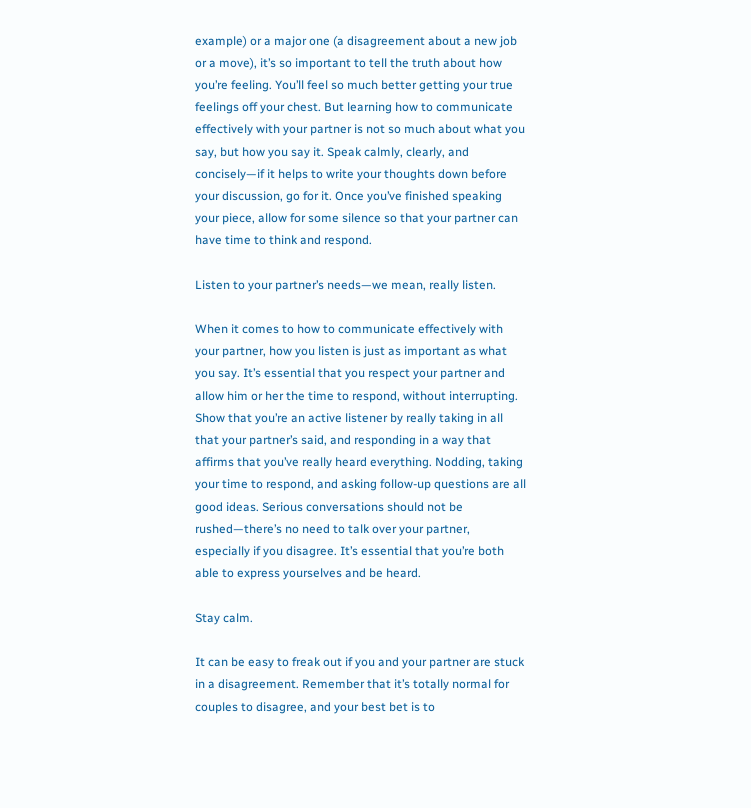example) or a major one (a disagreement about a new job or a move), it’s so important to tell the truth about how you’re feeling. You’ll feel so much better getting your true feelings off your chest. But learning how to communicate effectively with your partner is not so much about what you say, but how you say it. Speak calmly, clearly, and concisely—if it helps to write your thoughts down before your discussion, go for it. Once you’ve finished speaking your piece, allow for some silence so that your partner can have time to think and respond.

Listen to your partner’s needs—we mean, really listen.

When it comes to how to communicate effectively with your partner, how you listen is just as important as what you say. It’s essential that you respect your partner and allow him or her the time to respond, without interrupting. Show that you’re an active listener by really taking in all that your partner’s said, and responding in a way that affirms that you’ve really heard everything. Nodding, taking your time to respond, and asking follow-up questions are all good ideas. Serious conversations should not be rushed—there’s no need to talk over your partner, especially if you disagree. It’s essential that you’re both able to express yourselves and be heard.

Stay calm.

It can be easy to freak out if you and your partner are stuck in a disagreement. Remember that it’s totally normal for couples to disagree, and your best bet is to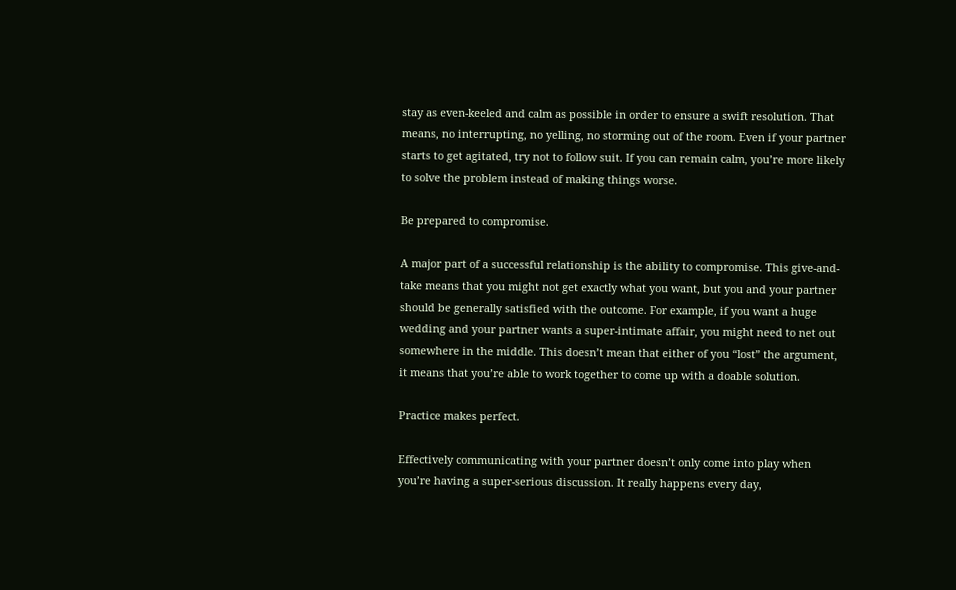stay as even-keeled and calm as possible in order to ensure a swift resolution. That means, no interrupting, no yelling, no storming out of the room. Even if your partner starts to get agitated, try not to follow suit. If you can remain calm, you’re more likely to solve the problem instead of making things worse.

Be prepared to compromise.

A major part of a successful relationship is the ability to compromise. This give-and-take means that you might not get exactly what you want, but you and your partner should be generally satisfied with the outcome. For example, if you want a huge wedding and your partner wants a super-intimate affair, you might need to net out somewhere in the middle. This doesn’t mean that either of you “lost” the argument, it means that you’re able to work together to come up with a doable solution.

Practice makes perfect.

Effectively communicating with your partner doesn’t only come into play when you’re having a super-serious discussion. It really happens every day,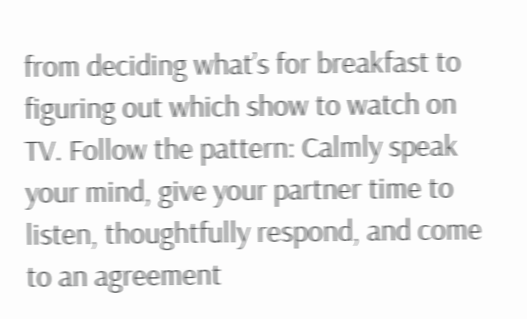from deciding what’s for breakfast to figuring out which show to watch on TV. Follow the pattern: Calmly speak your mind, give your partner time to listen, thoughtfully respond, and come to an agreement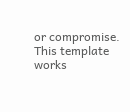or compromise. This template works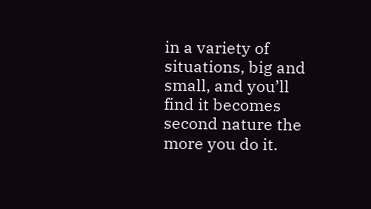in a variety of situations, big and small, and you’ll find it becomes second nature the more you do it.